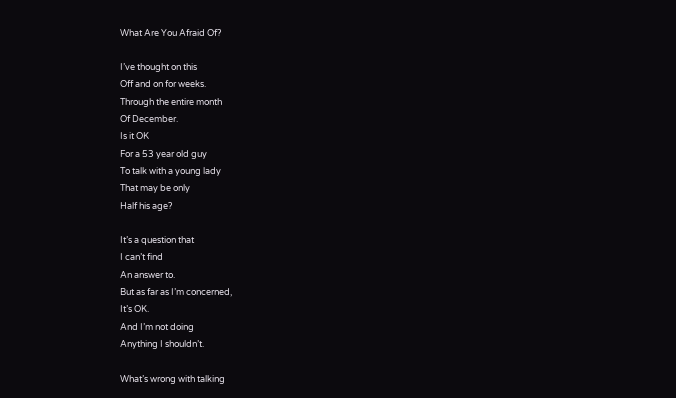What Are You Afraid Of?

I’ve thought on this
Off and on for weeks.
Through the entire month
Of December.
Is it OK
For a 53 year old guy
To talk with a young lady
That may be only
Half his age?

It’s a question that
I can’t find
An answer to.
But as far as I’m concerned,
It’s OK.
And I’m not doing
Anything I shouldn’t.

What’s wrong with talking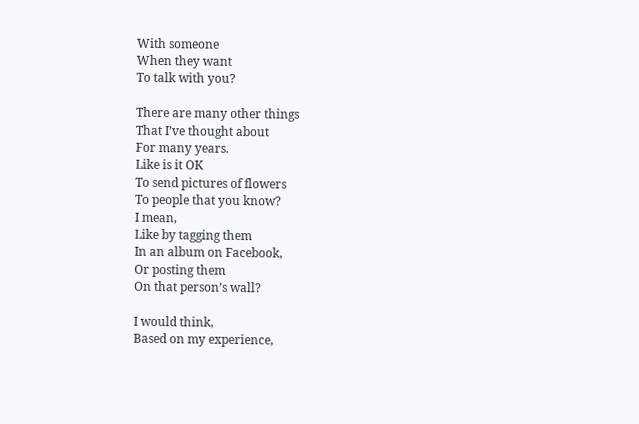With someone
When they want
To talk with you?

There are many other things
That I’ve thought about
For many years.
Like is it OK
To send pictures of flowers
To people that you know?
I mean,
Like by tagging them
In an album on Facebook,
Or posting them
On that person’s wall?

I would think,
Based on my experience,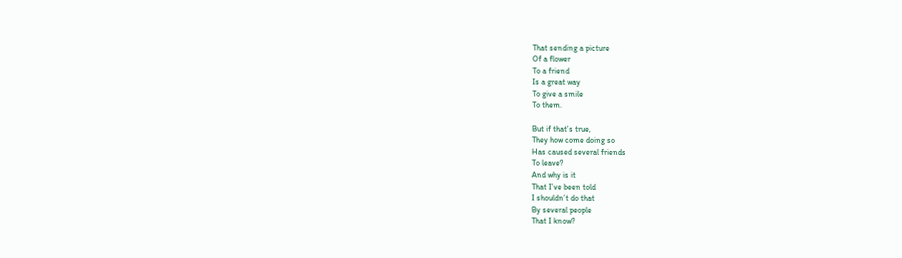That sending a picture
Of a flower
To a friend
Is a great way
To give a smile
To them.

But if that’s true,
They how come doing so
Has caused several friends
To leave?
And why is it
That I’ve been told
I shouldn’t do that
By several people
That I know?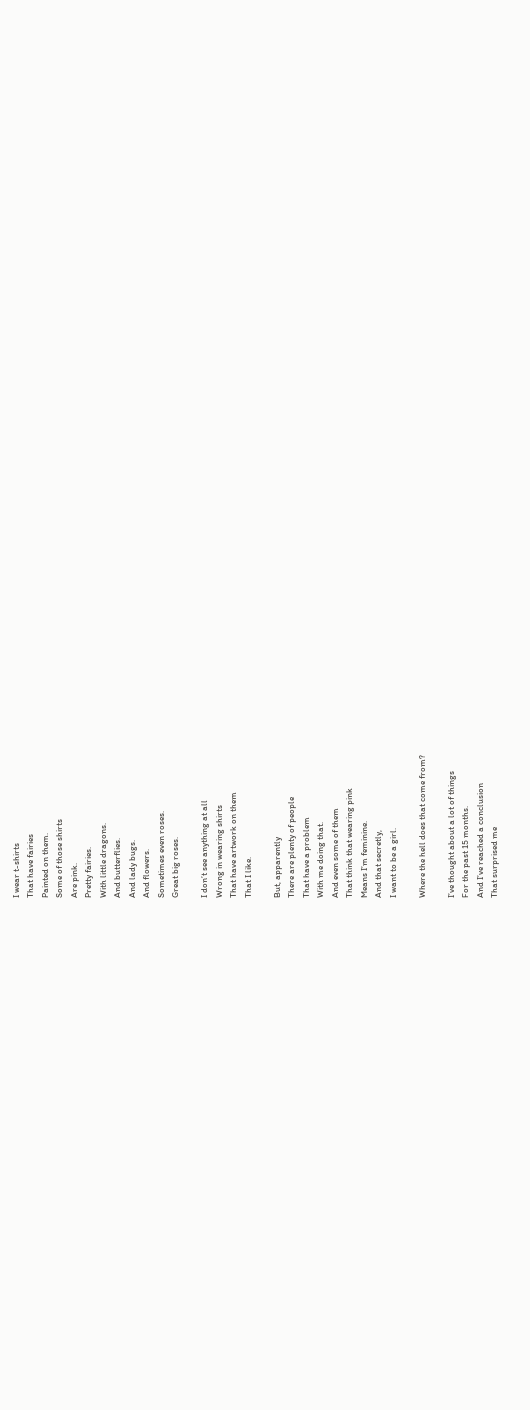I wear t-shirts
That have fairies
Painted on them.
Some of those shirts
Are pink.
Pretty fairies.
With little dragons.
And butterflies.
And lady bugs.
And flowers.
Sometimes even roses.
Great big roses.

I don’t see anything at all
Wrong in wearing shirts
That have artwork on them
That I like.

But, apparently
There are plenty of people
That have a problem
With me doing that.
And even some of them
That think that wearing pink
Means I’m feminine.
And that secretly,
I want to be a girl.

Where the hell does that come from?

I’ve thought about a lot of things
For the past 15 months.
And I’ve reached a conclusion
That surprised me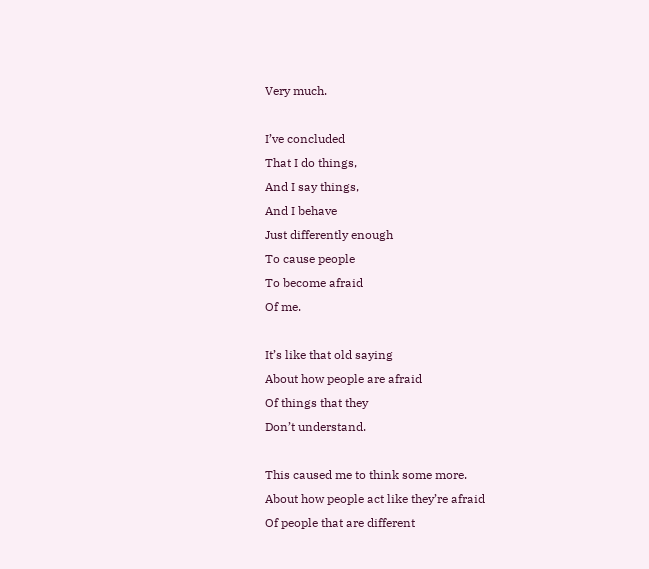Very much.

I’ve concluded
That I do things,
And I say things,
And I behave
Just differently enough
To cause people
To become afraid
Of me.

It’s like that old saying
About how people are afraid
Of things that they
Don’t understand.

This caused me to think some more.
About how people act like they’re afraid
Of people that are different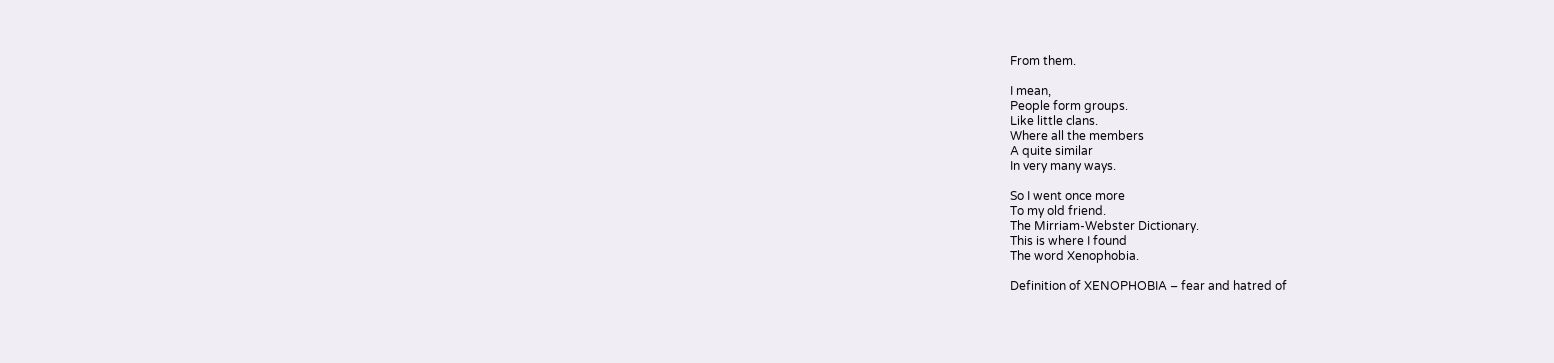From them.

I mean,
People form groups.
Like little clans.
Where all the members
A quite similar
In very many ways.

So I went once more
To my old friend.
The Mirriam-Webster Dictionary.
This is where I found
The word Xenophobia.

Definition of XENOPHOBIA – fear and hatred of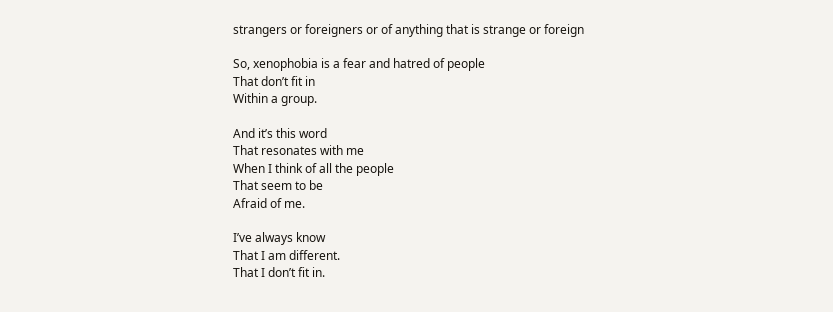strangers or foreigners or of anything that is strange or foreign

So, xenophobia is a fear and hatred of people
That don’t fit in
Within a group.

And it’s this word
That resonates with me
When I think of all the people
That seem to be
Afraid of me.

I’ve always know
That I am different.
That I don’t fit in.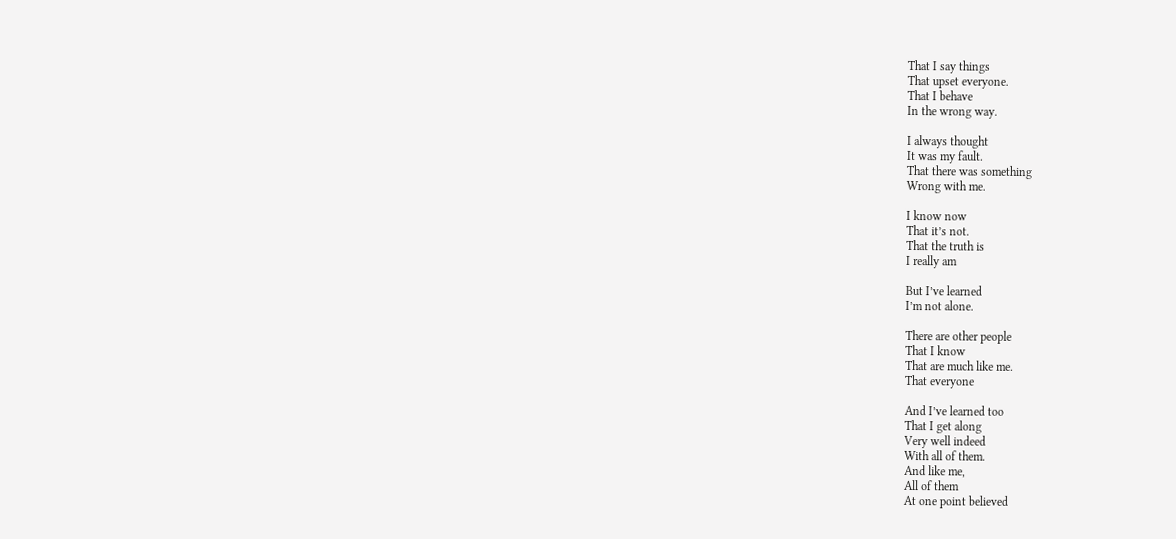That I say things
That upset everyone.
That I behave
In the wrong way.

I always thought
It was my fault.
That there was something
Wrong with me.

I know now
That it’s not.
That the truth is
I really am

But I’ve learned
I’m not alone.

There are other people
That I know
That are much like me.
That everyone

And I’ve learned too
That I get along
Very well indeed
With all of them.
And like me,
All of them
At one point believed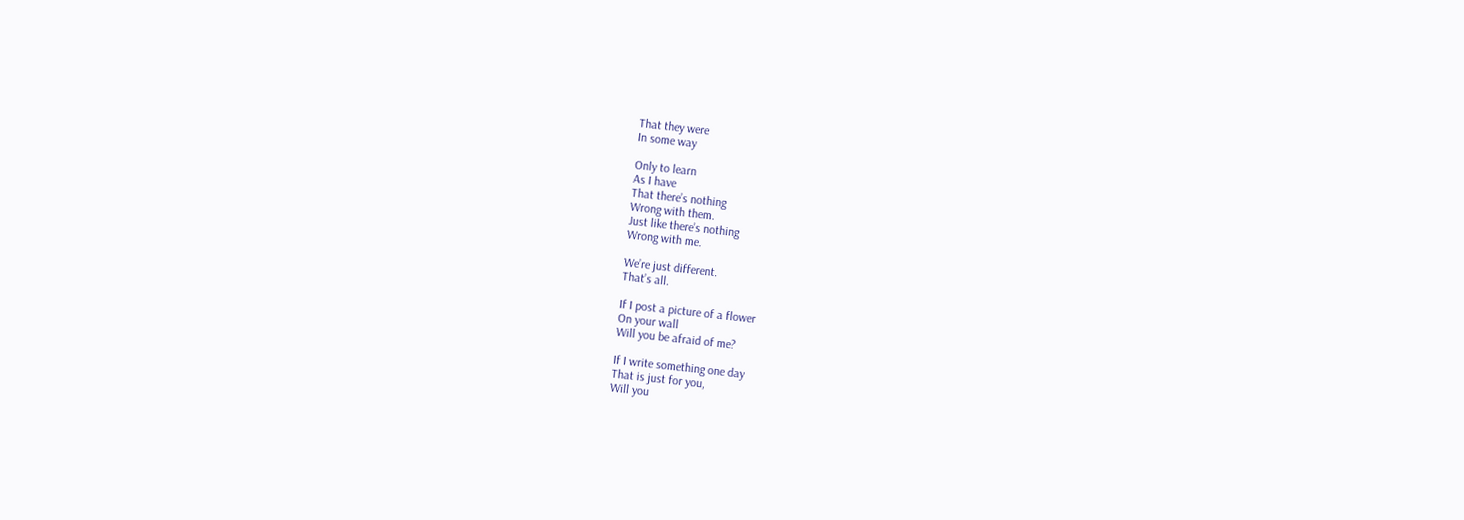That they were
In some way

Only to learn
As I have
That there’s nothing
Wrong with them.
Just like there’s nothing
Wrong with me.

We’re just different.
That’s all.

If I post a picture of a flower
On your wall
Will you be afraid of me?

If I write something one day
That is just for you,
Will you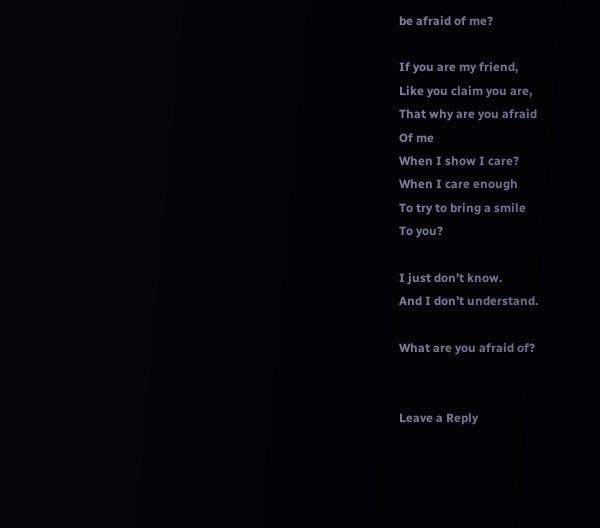be afraid of me?

If you are my friend,
Like you claim you are,
That why are you afraid
Of me
When I show I care?
When I care enough
To try to bring a smile
To you?

I just don’t know.
And I don’t understand.

What are you afraid of?


Leave a Reply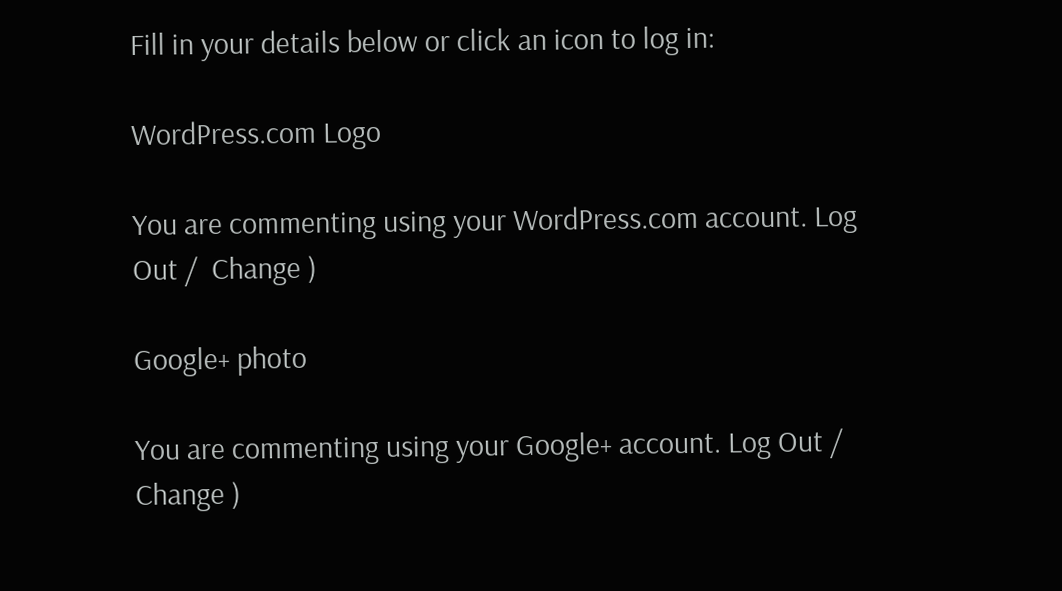Fill in your details below or click an icon to log in:

WordPress.com Logo

You are commenting using your WordPress.com account. Log Out /  Change )

Google+ photo

You are commenting using your Google+ account. Log Out /  Change )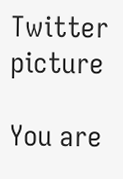Twitter picture

You are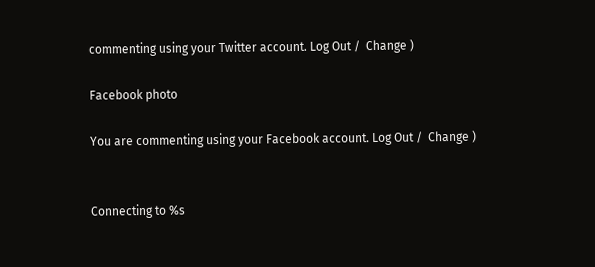commenting using your Twitter account. Log Out /  Change )

Facebook photo

You are commenting using your Facebook account. Log Out /  Change )


Connecting to %s